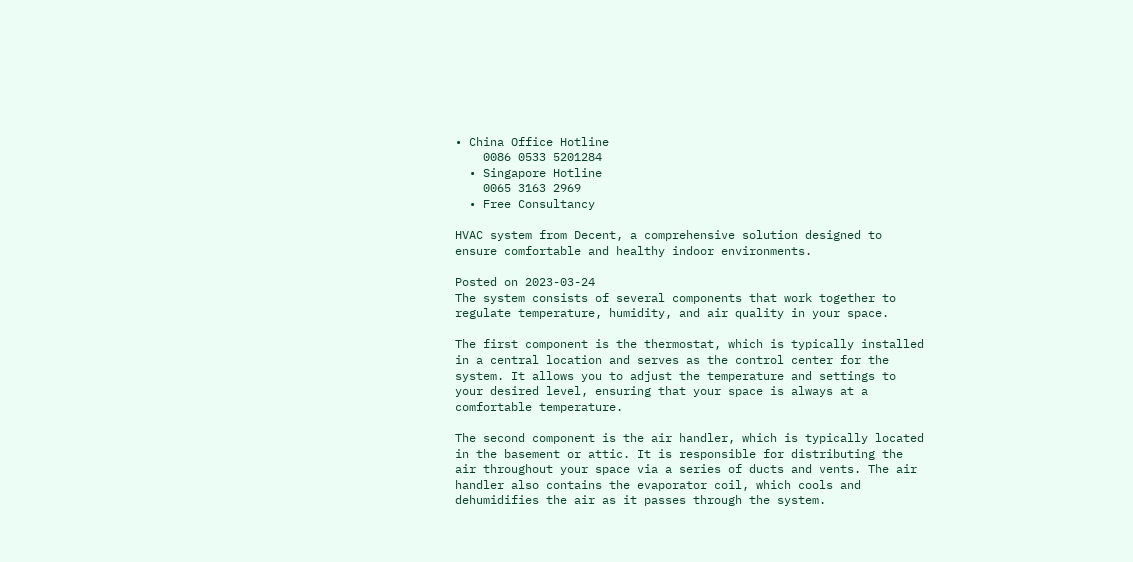• China Office Hotline
    0086 0533 5201284
  • Singapore Hotline
    0065 3163 2969
  • Free Consultancy

HVAC system from Decent, a comprehensive solution designed to ensure comfortable and healthy indoor environments.

Posted on 2023-03-24
The system consists of several components that work together to regulate temperature, humidity, and air quality in your space.

The first component is the thermostat, which is typically installed in a central location and serves as the control center for the system. It allows you to adjust the temperature and settings to your desired level, ensuring that your space is always at a comfortable temperature.

The second component is the air handler, which is typically located in the basement or attic. It is responsible for distributing the air throughout your space via a series of ducts and vents. The air handler also contains the evaporator coil, which cools and dehumidifies the air as it passes through the system.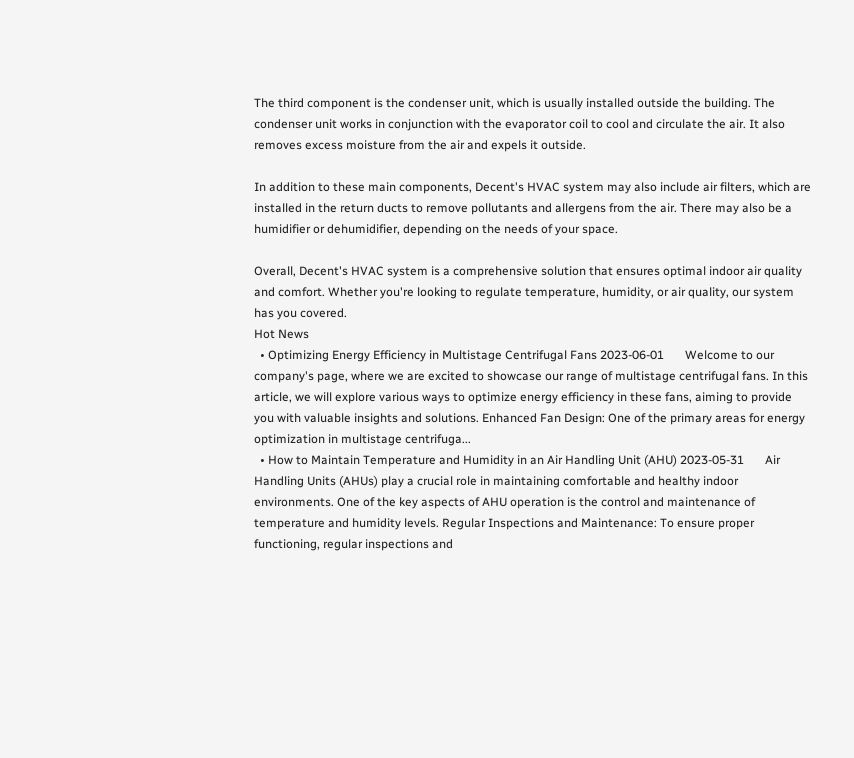The third component is the condenser unit, which is usually installed outside the building. The condenser unit works in conjunction with the evaporator coil to cool and circulate the air. It also removes excess moisture from the air and expels it outside.

In addition to these main components, Decent's HVAC system may also include air filters, which are installed in the return ducts to remove pollutants and allergens from the air. There may also be a humidifier or dehumidifier, depending on the needs of your space.

Overall, Decent's HVAC system is a comprehensive solution that ensures optimal indoor air quality and comfort. Whether you're looking to regulate temperature, humidity, or air quality, our system has you covered.
Hot News
  • Optimizing Energy Efficiency in Multistage Centrifugal Fans 2023-06-01       Welcome to our company's page, where we are excited to showcase our range of multistage centrifugal fans. In this article, we will explore various ways to optimize energy efficiency in these fans, aiming to provide you with valuable insights and solutions. Enhanced Fan Design: One of the primary areas for energy optimization in multistage centrifuga...
  • How to Maintain Temperature and Humidity in an Air Handling Unit (AHU) 2023-05-31       Air Handling Units (AHUs) play a crucial role in maintaining comfortable and healthy indoor environments. One of the key aspects of AHU operation is the control and maintenance of temperature and humidity levels. Regular Inspections and Maintenance: To ensure proper functioning, regular inspections and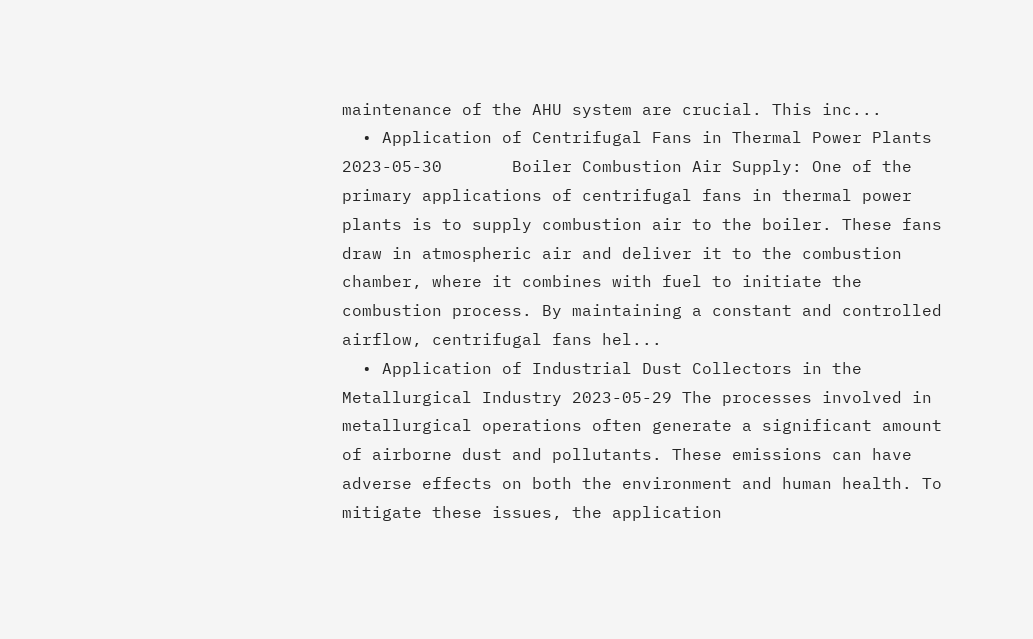maintenance of the AHU system are crucial. This inc...
  • Application of Centrifugal Fans in Thermal Power Plants 2023-05-30       Boiler Combustion Air Supply: One of the primary applications of centrifugal fans in thermal power plants is to supply combustion air to the boiler. These fans draw in atmospheric air and deliver it to the combustion chamber, where it combines with fuel to initiate the combustion process. By maintaining a constant and controlled airflow, centrifugal fans hel...
  • Application of Industrial Dust Collectors in the Metallurgical Industry 2023-05-29 The processes involved in metallurgical operations often generate a significant amount of airborne dust and pollutants. These emissions can have adverse effects on both the environment and human health. To mitigate these issues, the application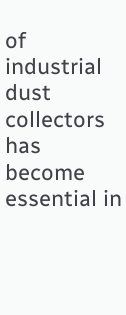of industrial dust collectors has become essential in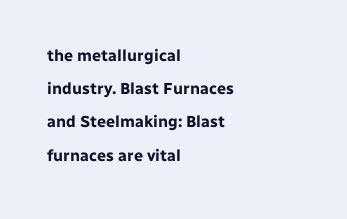the metallurgical industry. Blast Furnaces and Steelmaking: Blast furnaces are vital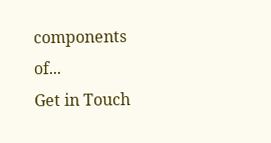components of...
Get in Touch